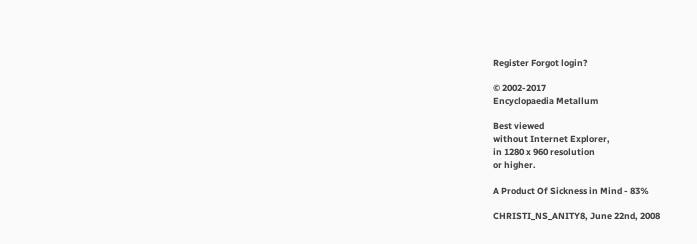Register Forgot login?

© 2002-2017
Encyclopaedia Metallum

Best viewed
without Internet Explorer,
in 1280 x 960 resolution
or higher.

A Product Of Sickness in Mind - 83%

CHRISTI_NS_ANITY8, June 22nd, 2008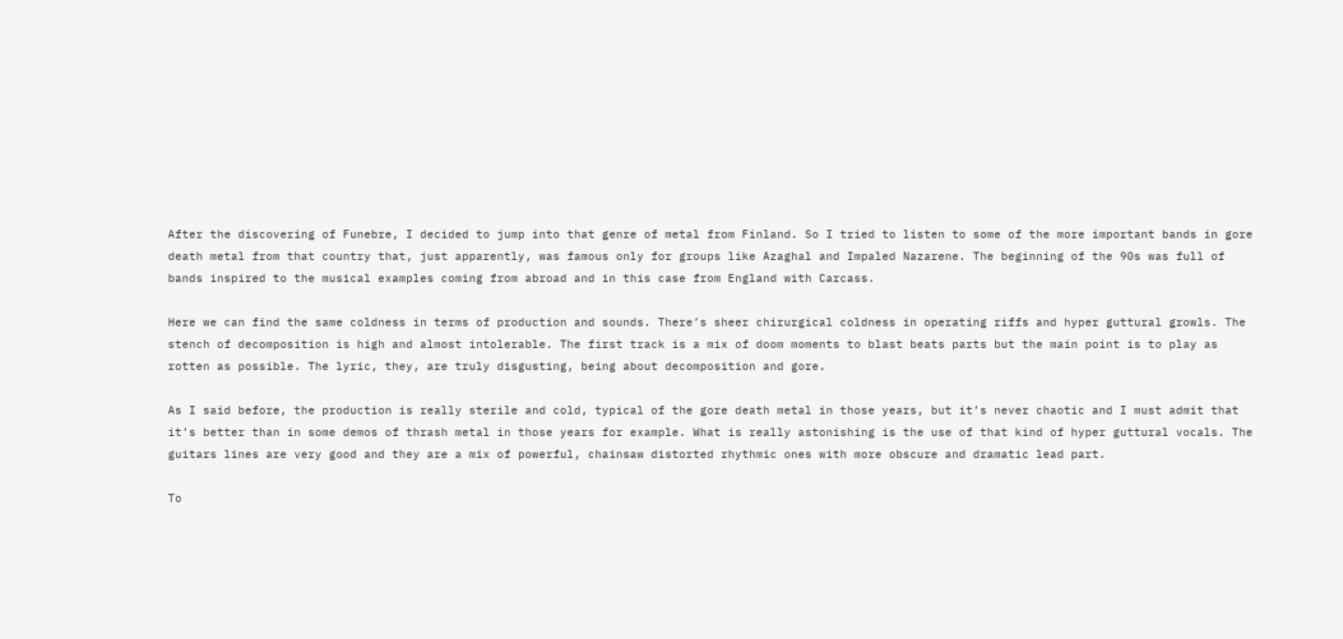After the discovering of Funebre, I decided to jump into that genre of metal from Finland. So I tried to listen to some of the more important bands in gore death metal from that country that, just apparently, was famous only for groups like Azaghal and Impaled Nazarene. The beginning of the 90s was full of bands inspired to the musical examples coming from abroad and in this case from England with Carcass.

Here we can find the same coldness in terms of production and sounds. There’s sheer chirurgical coldness in operating riffs and hyper guttural growls. The stench of decomposition is high and almost intolerable. The first track is a mix of doom moments to blast beats parts but the main point is to play as rotten as possible. The lyric, they, are truly disgusting, being about decomposition and gore.

As I said before, the production is really sterile and cold, typical of the gore death metal in those years, but it’s never chaotic and I must admit that it’s better than in some demos of thrash metal in those years for example. What is really astonishing is the use of that kind of hyper guttural vocals. The guitars lines are very good and they are a mix of powerful, chainsaw distorted rhythmic ones with more obscure and dramatic lead part.

To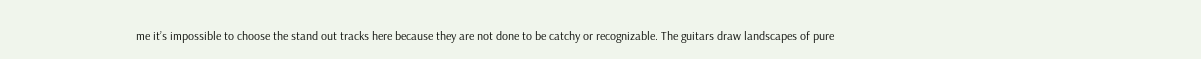me it’s impossible to choose the stand out tracks here because they are not done to be catchy or recognizable. The guitars draw landscapes of pure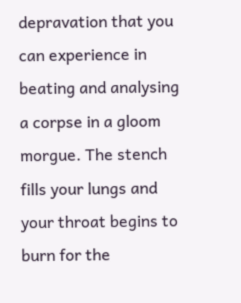depravation that you can experience in beating and analysing a corpse in a gloom morgue. The stench fills your lungs and your throat begins to burn for the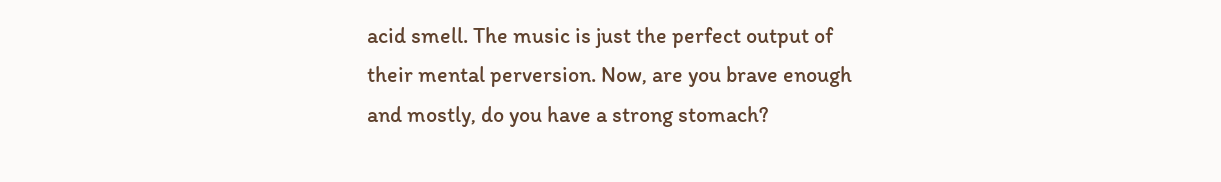acid smell. The music is just the perfect output of their mental perversion. Now, are you brave enough and mostly, do you have a strong stomach?